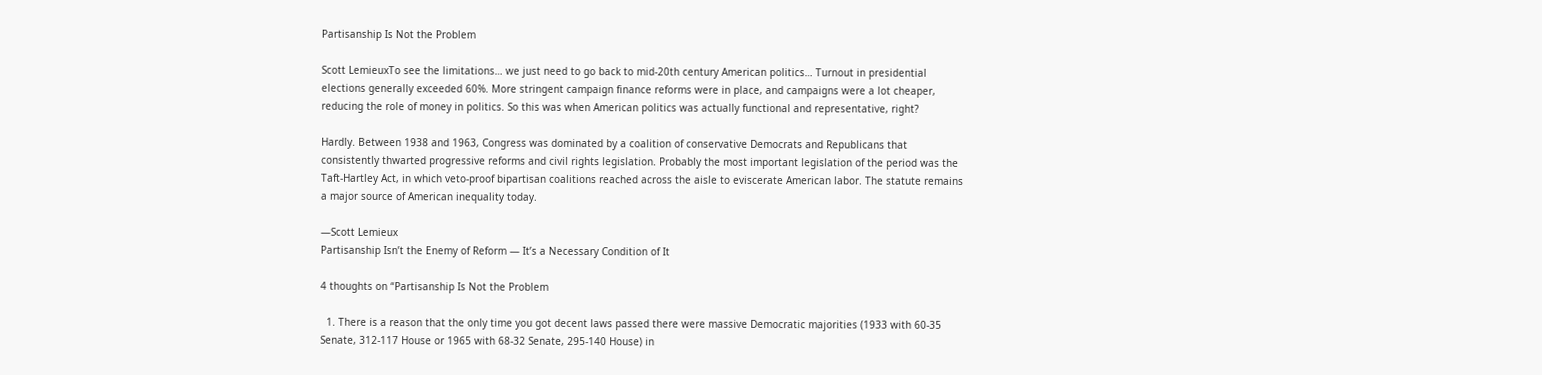Partisanship Is Not the Problem

Scott LemieuxTo see the limitations… we just need to go back to mid-20th century American politics… Turnout in presidential elections generally exceeded 60%. More stringent campaign finance reforms were in place, and campaigns were a lot cheaper, reducing the role of money in politics. So this was when American politics was actually functional and representative, right?

Hardly. Between 1938 and 1963, Congress was dominated by a coalition of conservative Democrats and Republicans that consistently thwarted progressive reforms and civil rights legislation. Probably the most important legislation of the period was the Taft-Hartley Act, in which veto-proof bipartisan coalitions reached across the aisle to eviscerate American labor. The statute remains a major source of American inequality today.

—Scott Lemieux
Partisanship Isn’t the Enemy of Reform — It’s a Necessary Condition of It

4 thoughts on “Partisanship Is Not the Problem

  1. There is a reason that the only time you got decent laws passed there were massive Democratic majorities (1933 with 60-35 Senate, 312-117 House or 1965 with 68-32 Senate, 295-140 House) in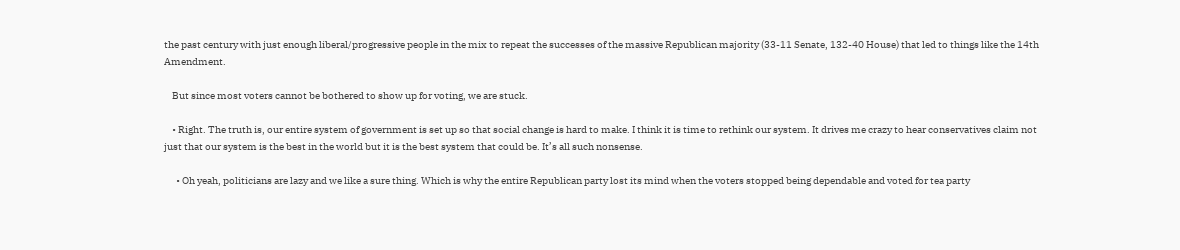the past century with just enough liberal/progressive people in the mix to repeat the successes of the massive Republican majority (33-11 Senate, 132-40 House) that led to things like the 14th Amendment.

    But since most voters cannot be bothered to show up for voting, we are stuck.

    • Right. The truth is, our entire system of government is set up so that social change is hard to make. I think it is time to rethink our system. It drives me crazy to hear conservatives claim not just that our system is the best in the world but it is the best system that could be. It’s all such nonsense.

      • Oh yeah, politicians are lazy and we like a sure thing. Which is why the entire Republican party lost its mind when the voters stopped being dependable and voted for tea party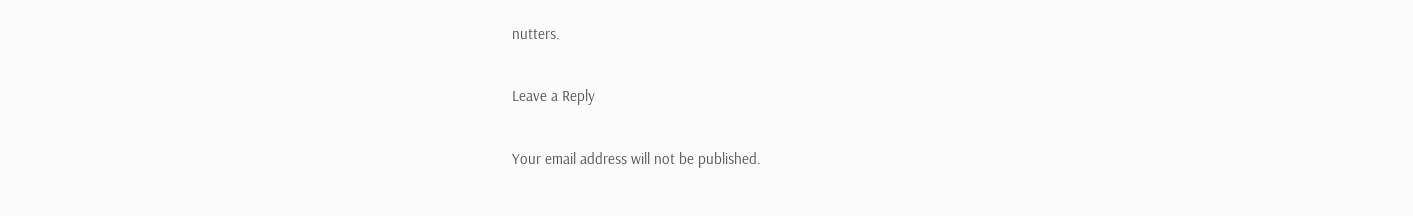nutters.

Leave a Reply

Your email address will not be published.